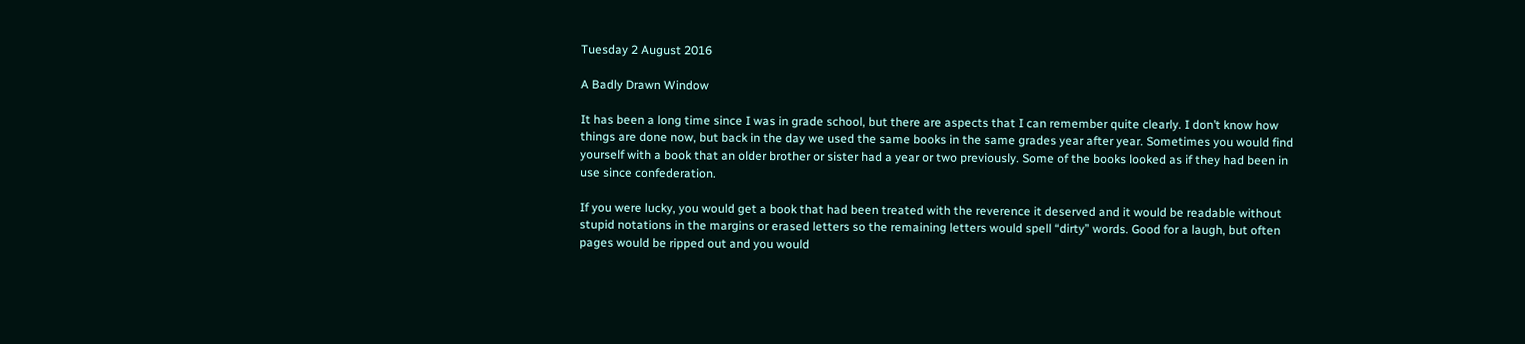Tuesday 2 August 2016

A Badly Drawn Window

It has been a long time since I was in grade school, but there are aspects that I can remember quite clearly. I don’t know how things are done now, but back in the day we used the same books in the same grades year after year. Sometimes you would find yourself with a book that an older brother or sister had a year or two previously. Some of the books looked as if they had been in use since confederation.

If you were lucky, you would get a book that had been treated with the reverence it deserved and it would be readable without stupid notations in the margins or erased letters so the remaining letters would spell “dirty” words. Good for a laugh, but often pages would be ripped out and you would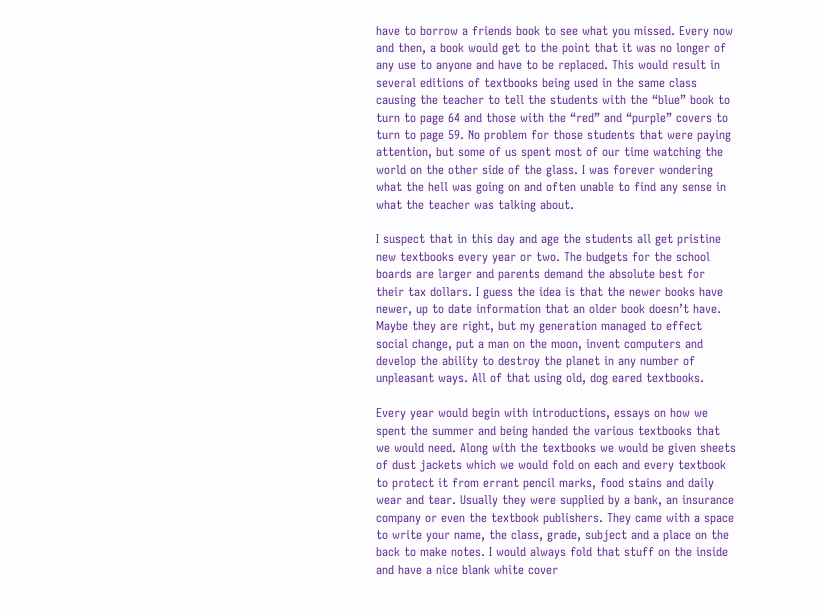have to borrow a friends book to see what you missed. Every now and then, a book would get to the point that it was no longer of any use to anyone and have to be replaced. This would result in several editions of textbooks being used in the same class causing the teacher to tell the students with the “blue” book to turn to page 64 and those with the “red” and “purple” covers to turn to page 59. No problem for those students that were paying attention, but some of us spent most of our time watching the world on the other side of the glass. I was forever wondering what the hell was going on and often unable to find any sense in what the teacher was talking about.

I suspect that in this day and age the students all get pristine new textbooks every year or two. The budgets for the school boards are larger and parents demand the absolute best for their tax dollars. I guess the idea is that the newer books have newer, up to date information that an older book doesn’t have. Maybe they are right, but my generation managed to effect social change, put a man on the moon, invent computers and develop the ability to destroy the planet in any number of unpleasant ways. All of that using old, dog eared textbooks.

Every year would begin with introductions, essays on how we spent the summer and being handed the various textbooks that we would need. Along with the textbooks we would be given sheets of dust jackets which we would fold on each and every textbook to protect it from errant pencil marks, food stains and daily wear and tear. Usually they were supplied by a bank, an insurance company or even the textbook publishers. They came with a space to write your name, the class, grade, subject and a place on the back to make notes. I would always fold that stuff on the inside and have a nice blank white cover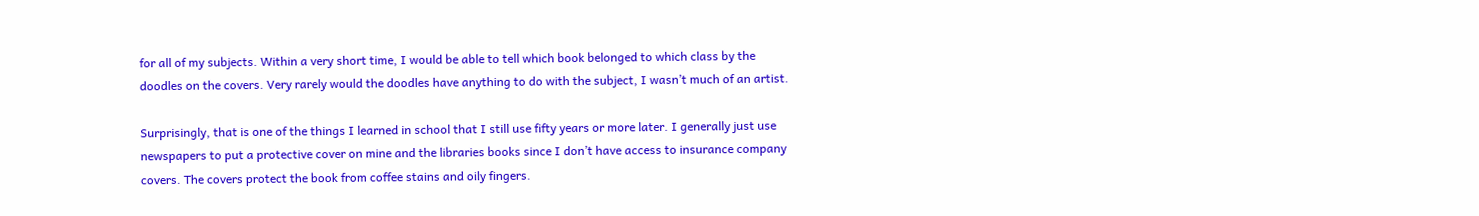for all of my subjects. Within a very short time, I would be able to tell which book belonged to which class by the doodles on the covers. Very rarely would the doodles have anything to do with the subject, I wasn’t much of an artist.

Surprisingly, that is one of the things I learned in school that I still use fifty years or more later. I generally just use newspapers to put a protective cover on mine and the libraries books since I don’t have access to insurance company covers. The covers protect the book from coffee stains and oily fingers.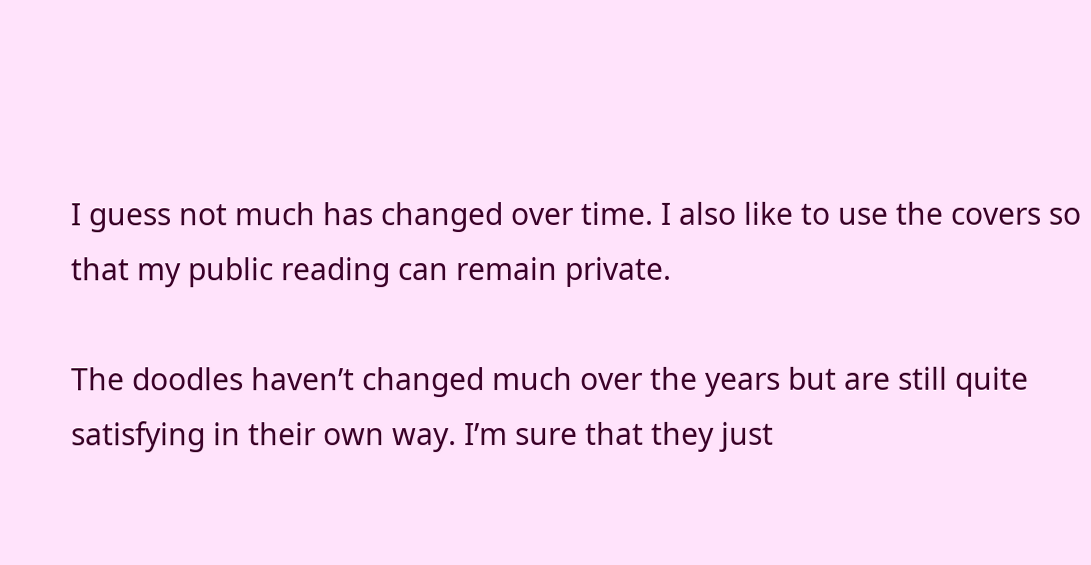I guess not much has changed over time. I also like to use the covers so that my public reading can remain private.

The doodles haven’t changed much over the years but are still quite satisfying in their own way. I’m sure that they just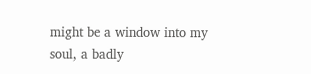might be a window into my soul, a badly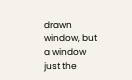drawn window, but a window just the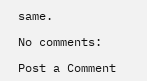same.

No comments:

Post a Comment